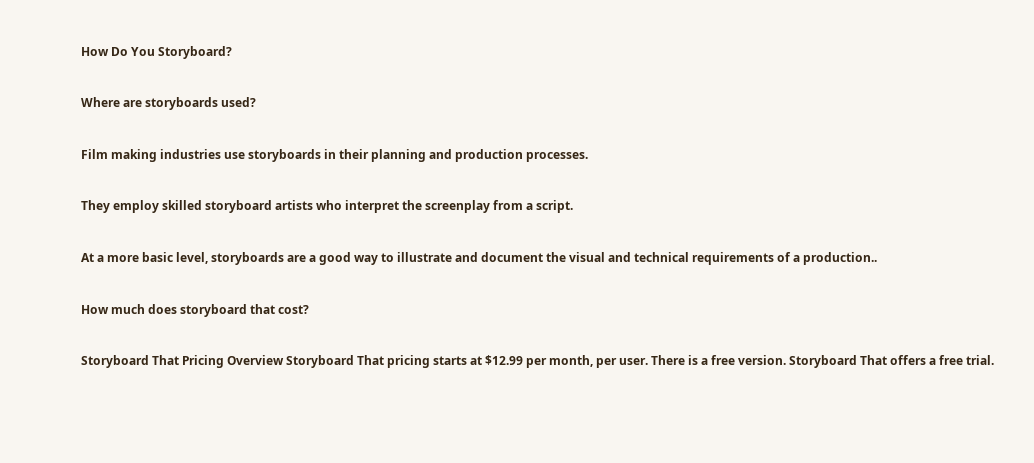How Do You Storyboard?

Where are storyboards used?

Film making industries use storyboards in their planning and production processes.

They employ skilled storyboard artists who interpret the screenplay from a script.

At a more basic level, storyboards are a good way to illustrate and document the visual and technical requirements of a production..

How much does storyboard that cost?

Storyboard That Pricing Overview Storyboard That pricing starts at $12.99 per month, per user. There is a free version. Storyboard That offers a free trial.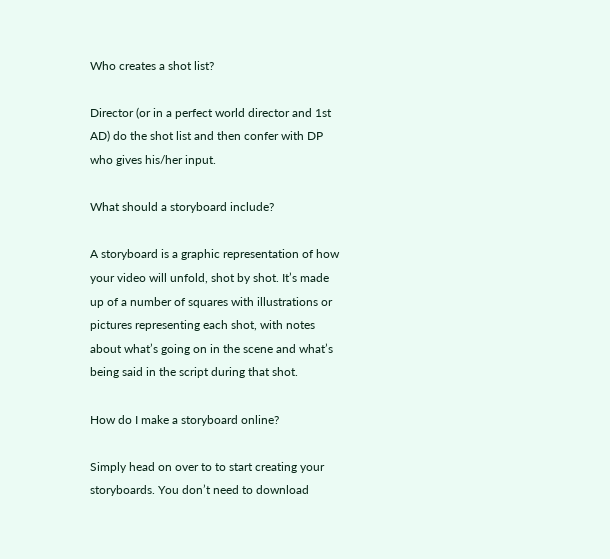Who creates a shot list?

Director (or in a perfect world director and 1st AD) do the shot list and then confer with DP who gives his/her input.

What should a storyboard include?

A storyboard is a graphic representation of how your video will unfold, shot by shot. It’s made up of a number of squares with illustrations or pictures representing each shot, with notes about what’s going on in the scene and what’s being said in the script during that shot.

How do I make a storyboard online?

Simply head on over to to start creating your storyboards. You don’t need to download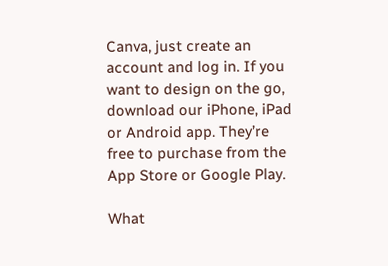Canva, just create an account and log in. If you want to design on the go, download our iPhone, iPad or Android app. They’re free to purchase from the App Store or Google Play.

What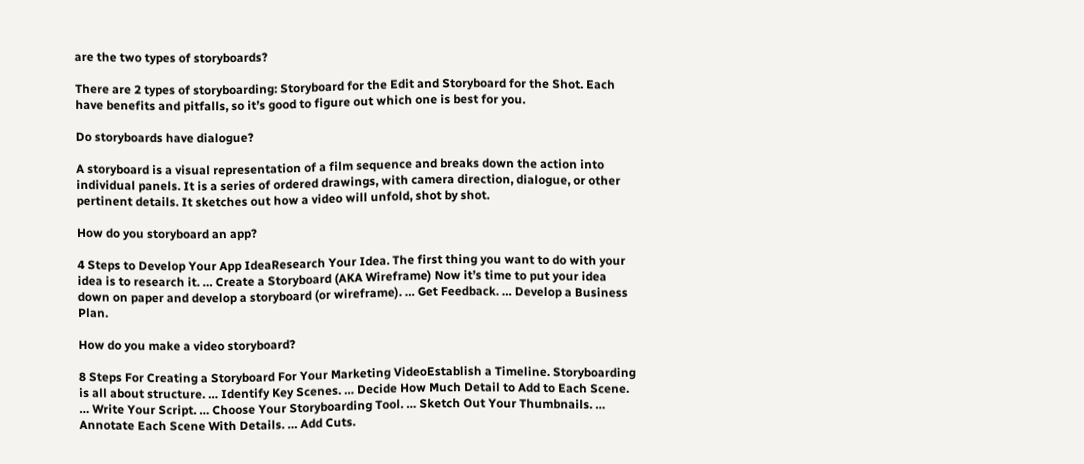are the two types of storyboards?

There are 2 types of storyboarding: Storyboard for the Edit and Storyboard for the Shot. Each have benefits and pitfalls, so it’s good to figure out which one is best for you.

Do storyboards have dialogue?

A storyboard is a visual representation of a film sequence and breaks down the action into individual panels. It is a series of ordered drawings, with camera direction, dialogue, or other pertinent details. It sketches out how a video will unfold, shot by shot.

How do you storyboard an app?

4 Steps to Develop Your App IdeaResearch Your Idea. The first thing you want to do with your idea is to research it. … Create a Storyboard (AKA Wireframe) Now it’s time to put your idea down on paper and develop a storyboard (or wireframe). … Get Feedback. … Develop a Business Plan.

How do you make a video storyboard?

8 Steps For Creating a Storyboard For Your Marketing VideoEstablish a Timeline. Storyboarding is all about structure. … Identify Key Scenes. … Decide How Much Detail to Add to Each Scene. … Write Your Script. … Choose Your Storyboarding Tool. … Sketch Out Your Thumbnails. … Annotate Each Scene With Details. … Add Cuts.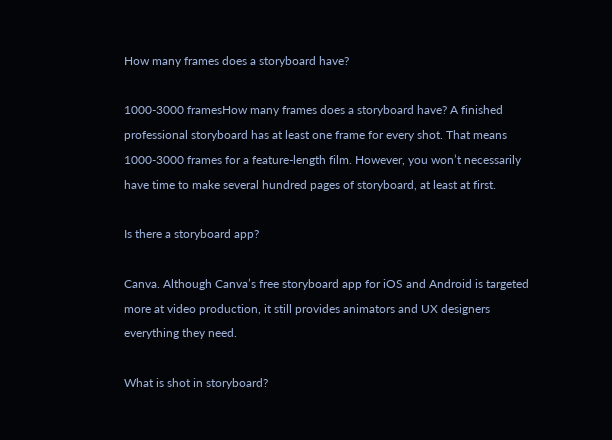How many frames does a storyboard have?

1000-3000 framesHow many frames does a storyboard have? A finished professional storyboard has at least one frame for every shot. That means 1000-3000 frames for a feature-length film. However, you won’t necessarily have time to make several hundred pages of storyboard, at least at first.

Is there a storyboard app?

Canva. Although Canva’s free storyboard app for iOS and Android is targeted more at video production, it still provides animators and UX designers everything they need.

What is shot in storyboard?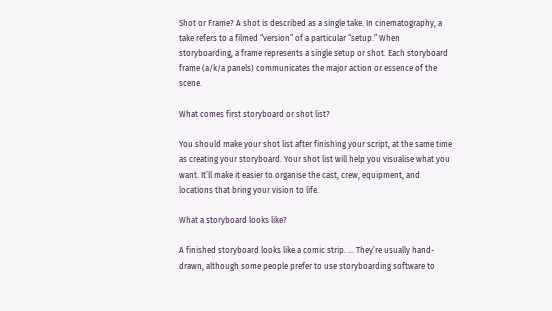Shot or Frame? A shot is described as a single take. In cinematography, a take refers to a filmed “version” of a particular “setup.” When storyboarding, a frame represents a single setup or shot. Each storyboard frame (a/k/a panels) communicates the major action or essence of the scene.

What comes first storyboard or shot list?

You should make your shot list after finishing your script, at the same time as creating your storyboard. Your shot list will help you visualise what you want. It’ll make it easier to organise the cast, crew, equipment, and locations that bring your vision to life.

What a storyboard looks like?

A finished storyboard looks like a comic strip. … They’re usually hand-drawn, although some people prefer to use storyboarding software to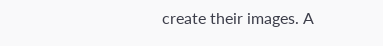create their images. A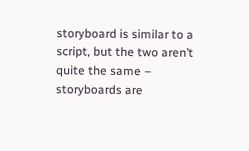storyboard is similar to a script, but the two aren’t quite the same – storyboards are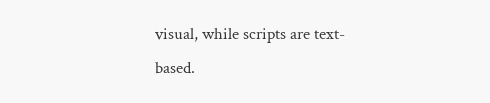visual, while scripts are text-based.